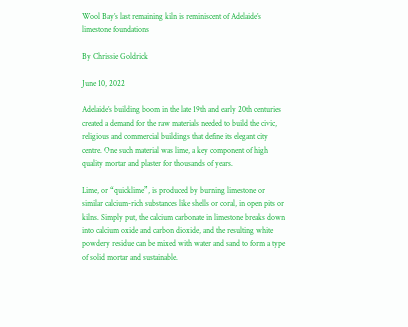Wool Bay’s last remaining kiln is reminiscent of Adelaide’s limestone foundations

By Chrissie Goldrick

June 10, 2022

Adelaide’s building boom in the late 19th and early 20th centuries created a demand for the raw materials needed to build the civic, religious and commercial buildings that define its elegant city centre. One such material was lime, a key component of high quality mortar and plaster for thousands of years.

Lime, or “quicklime”, is produced by burning limestone or similar calcium-rich substances like shells or coral, in open pits or kilns. Simply put, the calcium carbonate in limestone breaks down into calcium oxide and carbon dioxide, and the resulting white powdery residue can be mixed with water and sand to form a type of solid mortar and sustainable.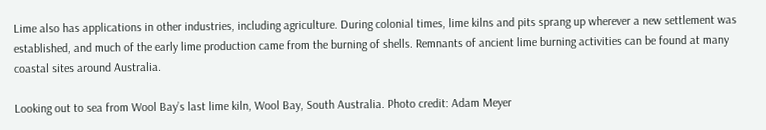Lime also has applications in other industries, including agriculture. During colonial times, lime kilns and pits sprang up wherever a new settlement was established, and much of the early lime production came from the burning of shells. Remnants of ancient lime burning activities can be found at many coastal sites around Australia.

Looking out to sea from Wool Bay’s last lime kiln, Wool Bay, South Australia. Photo credit: Adam Meyer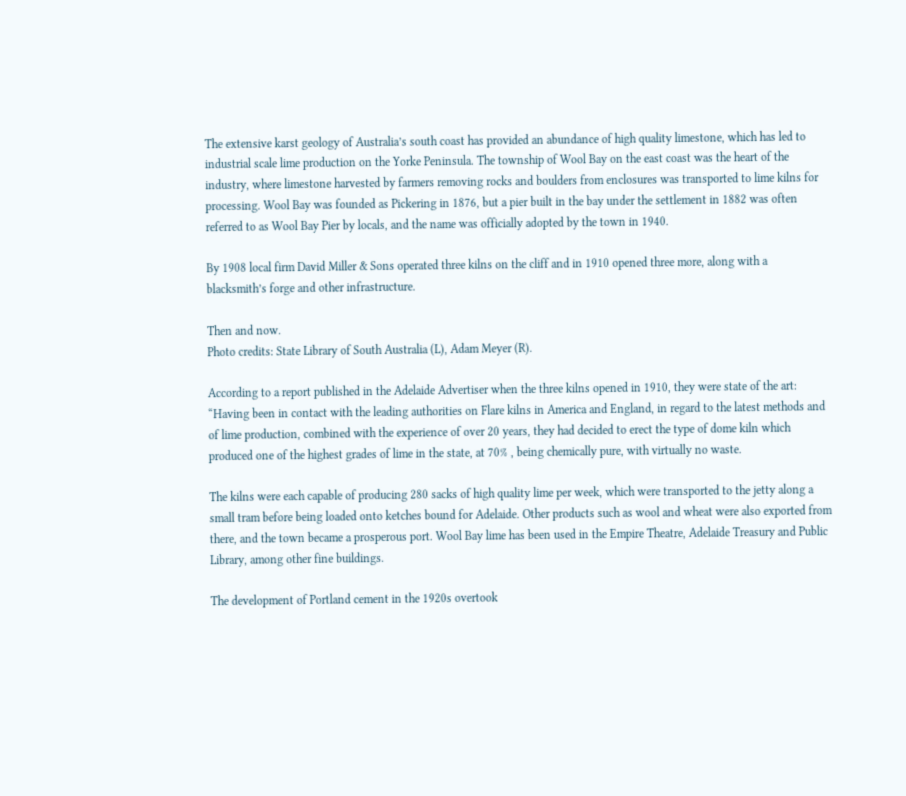The extensive karst geology of Australia’s south coast has provided an abundance of high quality limestone, which has led to industrial scale lime production on the Yorke Peninsula. The township of Wool Bay on the east coast was the heart of the industry, where limestone harvested by farmers removing rocks and boulders from enclosures was transported to lime kilns for processing. Wool Bay was founded as Pickering in 1876, but a pier built in the bay under the settlement in 1882 was often referred to as Wool Bay Pier by locals, and the name was officially adopted by the town in 1940.

By 1908 local firm David Miller & Sons operated three kilns on the cliff and in 1910 opened three more, along with a blacksmith’s forge and other infrastructure.

Then and now.
Photo credits: State Library of South Australia (L), Adam Meyer (R).

According to a report published in the Adelaide Advertiser when the three kilns opened in 1910, they were state of the art: “Having been in contact with the leading authorities on Flare kilns in America and England, in regard to the latest methods and of lime production, combined with the experience of over 20 years, they had decided to erect the type of dome kiln which produced one of the highest grades of lime in the state, at 70% , being chemically pure, with virtually no waste.

The kilns were each capable of producing 280 sacks of high quality lime per week, which were transported to the jetty along a small tram before being loaded onto ketches bound for Adelaide. Other products such as wool and wheat were also exported from there, and the town became a prosperous port. Wool Bay lime has been used in the Empire Theatre, Adelaide Treasury and Public Library, among other fine buildings.

The development of Portland cement in the 1920s overtook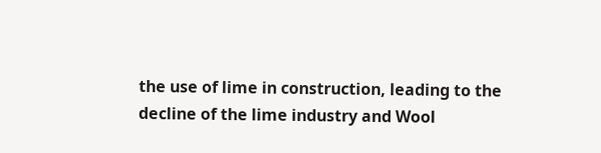the use of lime in construction, leading to the decline of the lime industry and Wool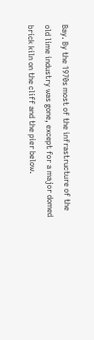Bay. By the 1970s most of the infrastructure of the old lime industry was gone, except for a major domed brick kiln on the cliff and the pier below.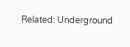Related: Underground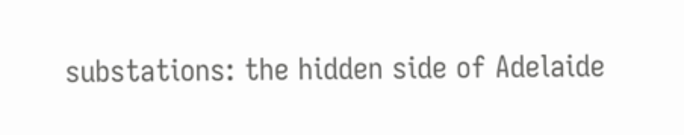substations: the hidden side of Adelaide